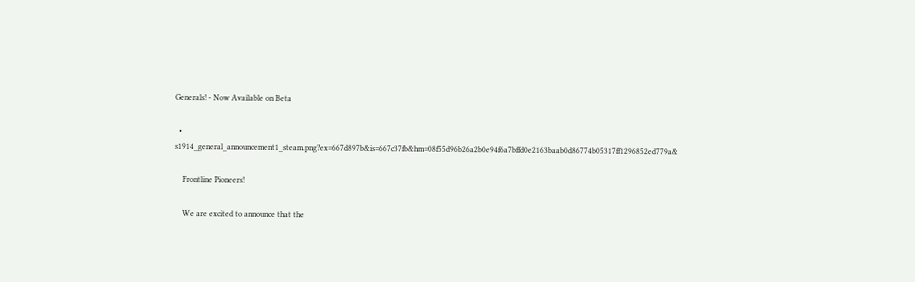Generals! - Now Available on Beta

  • s1914_general_announcement1_steam.png?ex=667d897b&is=667c37fb&hm=08f55d96b26a2b0e94f6a7bffd0e2163baab0d86774b05317ff1296852ed779a&

    Frontline Pioneers!

    We are excited to announce that the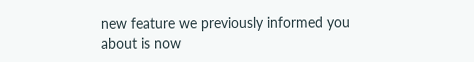new feature we previously informed you about is now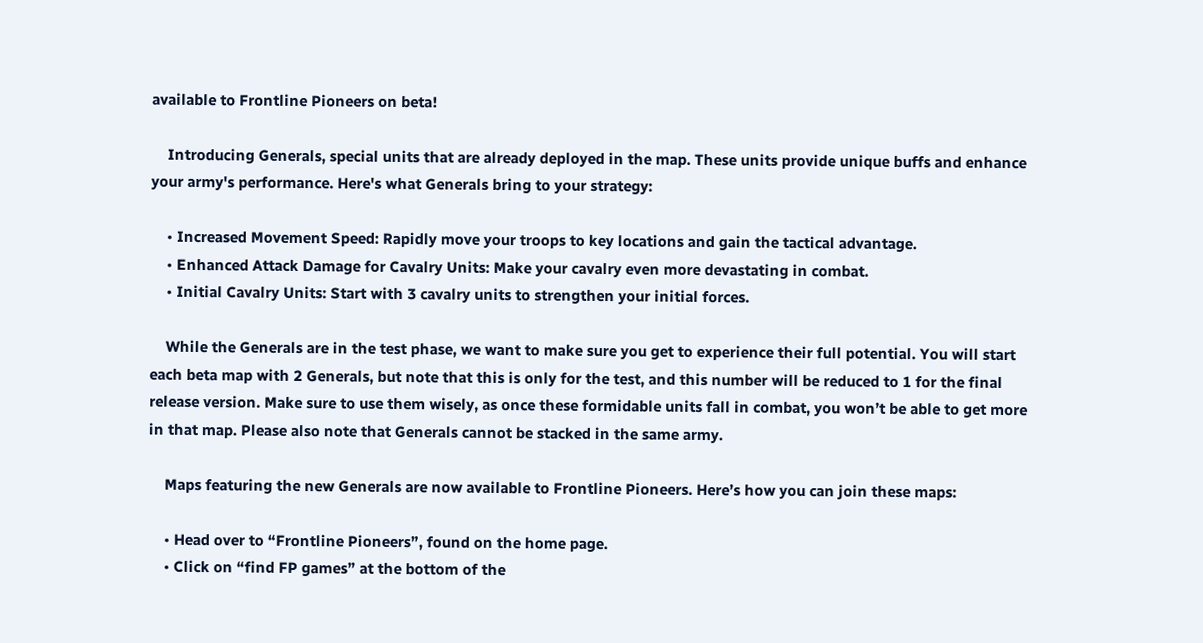available to Frontline Pioneers on beta!

    Introducing Generals, special units that are already deployed in the map. These units provide unique buffs and enhance your army's performance. Here's what Generals bring to your strategy:

    • Increased Movement Speed: Rapidly move your troops to key locations and gain the tactical advantage.
    • Enhanced Attack Damage for Cavalry Units: Make your cavalry even more devastating in combat.
    • Initial Cavalry Units: Start with 3 cavalry units to strengthen your initial forces.

    While the Generals are in the test phase, we want to make sure you get to experience their full potential. You will start each beta map with 2 Generals, but note that this is only for the test, and this number will be reduced to 1 for the final release version. Make sure to use them wisely, as once these formidable units fall in combat, you won’t be able to get more in that map. Please also note that Generals cannot be stacked in the same army.

    Maps featuring the new Generals are now available to Frontline Pioneers. Here’s how you can join these maps:

    • Head over to “Frontline Pioneers”, found on the home page.
    • Click on “find FP games” at the bottom of the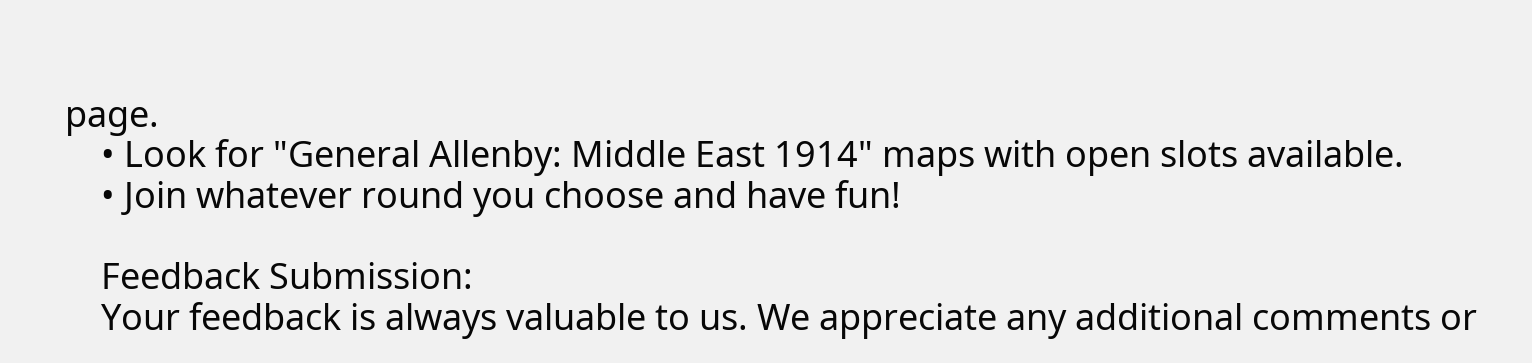page.
    • Look for "General Allenby: Middle East 1914" maps with open slots available.
    • Join whatever round you choose and have fun!

    Feedback Submission:
    Your feedback is always valuable to us. We appreciate any additional comments or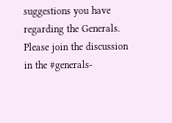suggestions you have regarding the Generals. Please join the discussion in the #generals-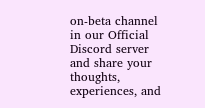on-beta channel in our Official Discord server and share your thoughts, experiences, and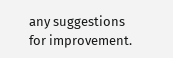any suggestions for improvement.